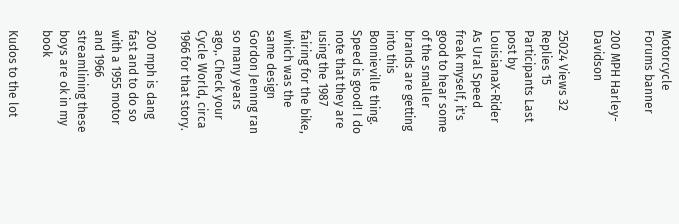Motorcycle Forums banner

200 MPH Harley-Davidson

25024 Views 32 Replies 15 Participants Last post by  LouisianaX-Rider
As Ural Speed freak myself, it's good to hear some of the smaller brands are getting into this Bonnieville thing. Speed is good! I do note that they are using the 1987 fairing for the bike, which was the same design Gordon Jennng ran so many years ago,. Check your Cycle World, circa 1966 for that story.

200 mph is dang fast and to do so with a 1955 motor and 1966 streamlining these boys are ok in my book

Kudos to the lot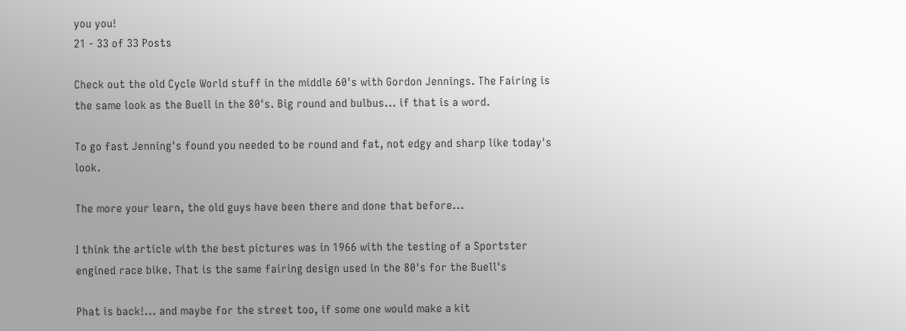you you!
21 - 33 of 33 Posts

Check out the old Cycle World stuff in the middle 60's with Gordon Jennings. The Fairing is the same look as the Buell in the 80's. Big round and bulbus... if that is a word.

To go fast Jenning's found you needed to be round and fat, not edgy and sharp like today's look.

The more your learn, the old guys have been there and done that before...

I think the article with the best pictures was in 1966 with the testing of a Sportster engined race bike. That is the same fairing design used in the 80's for the Buell's

Phat is back!... and maybe for the street too, if some one would make a kit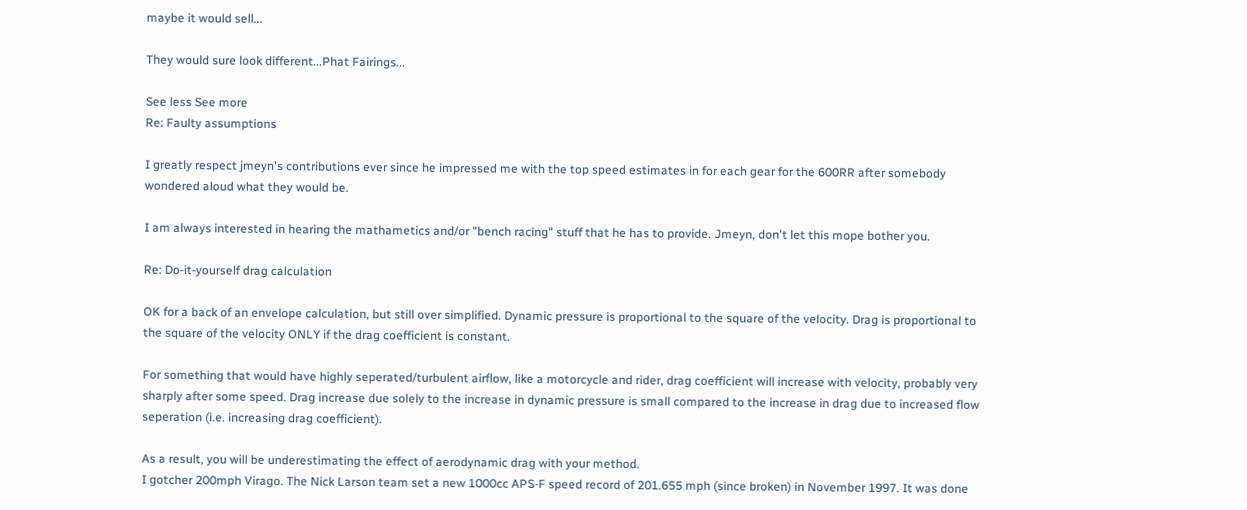maybe it would sell...

They would sure look different...Phat Fairings...

See less See more
Re: Faulty assumptions

I greatly respect jmeyn's contributions ever since he impressed me with the top speed estimates in for each gear for the 600RR after somebody wondered aloud what they would be.

I am always interested in hearing the mathametics and/or "bench racing" stuff that he has to provide. Jmeyn, don't let this mope bother you.

Re: Do-it-yourself drag calculation

OK for a back of an envelope calculation, but still over simplified. Dynamic pressure is proportional to the square of the velocity. Drag is proportional to the square of the velocity ONLY if the drag coefficient is constant.

For something that would have highly seperated/turbulent airflow, like a motorcycle and rider, drag coefficient will increase with velocity, probably very sharply after some speed. Drag increase due solely to the increase in dynamic pressure is small compared to the increase in drag due to increased flow seperation (i.e. increasing drag coefficient).

As a result, you will be underestimating the effect of aerodynamic drag with your method.
I gotcher 200mph Virago. The Nick Larson team set a new 1000cc APS-F speed record of 201.655 mph (since broken) in November 1997. It was done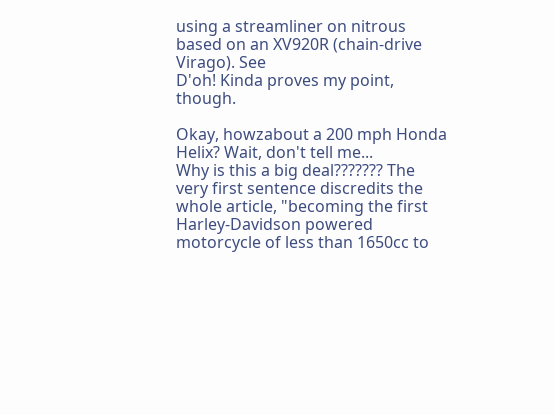using a streamliner on nitrous based on an XV920R (chain-drive Virago). See
D'oh! Kinda proves my point, though.

Okay, howzabout a 200 mph Honda Helix? Wait, don't tell me...
Why is this a big deal??????? The very first sentence discredits the whole article, "becoming the first Harley-Davidson powered motorcycle of less than 1650cc to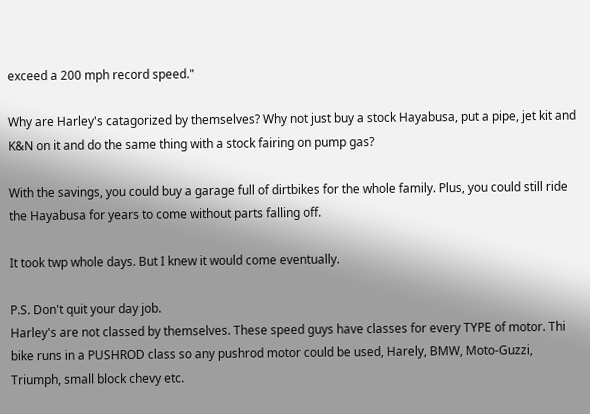exceed a 200 mph record speed."

Why are Harley's catagorized by themselves? Why not just buy a stock Hayabusa, put a pipe, jet kit and K&N on it and do the same thing with a stock fairing on pump gas?

With the savings, you could buy a garage full of dirtbikes for the whole family. Plus, you could still ride the Hayabusa for years to come without parts falling off.

It took twp whole days. But I knew it would come eventually.

P.S. Don't quit your day job.
Harley's are not classed by themselves. These speed guys have classes for every TYPE of motor. Thi bike runs in a PUSHROD class so any pushrod motor could be used, Harely, BMW, Moto-Guzzi, Triumph, small block chevy etc.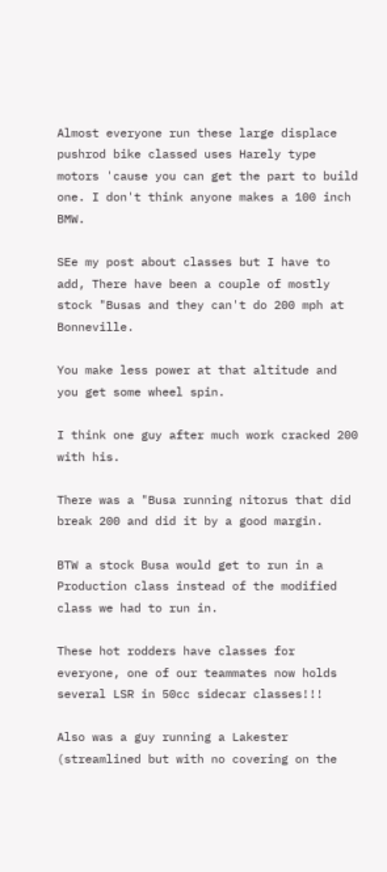Almost everyone run these large displace pushrod bike classed uses Harely type motors 'cause you can get the part to build one. I don't think anyone makes a 100 inch BMW.

SEe my post about classes but I have to add, There have been a couple of mostly stock "Busas and they can't do 200 mph at Bonneville.

You make less power at that altitude and you get some wheel spin.

I think one guy after much work cracked 200 with his.

There was a "Busa running nitorus that did break 200 and did it by a good margin.

BTW a stock Busa would get to run in a Production class instead of the modified class we had to run in.

These hot rodders have classes for everyone, one of our teammates now holds several LSR in 50cc sidecar classes!!!

Also was a guy running a Lakester (streamlined but with no covering on the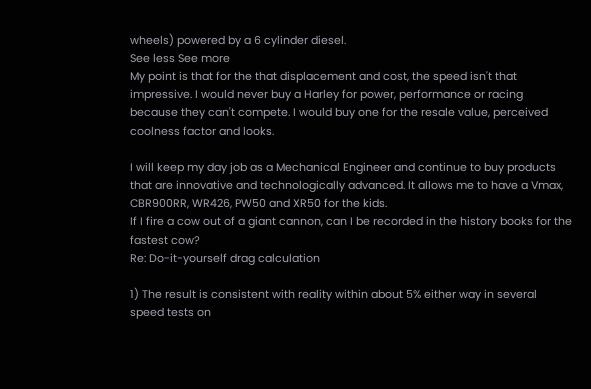wheels) powered by a 6 cylinder diesel.
See less See more
My point is that for the that displacement and cost, the speed isn't that impressive. I would never buy a Harley for power, performance or racing because they can't compete. I would buy one for the resale value, perceived coolness factor and looks.

I will keep my day job as a Mechanical Engineer and continue to buy products that are innovative and technologically advanced. It allows me to have a Vmax, CBR900RR, WR426, PW50 and XR50 for the kids.
If I fire a cow out of a giant cannon, can I be recorded in the history books for the fastest cow?
Re: Do-it-yourself drag calculation

1) The result is consistent with reality within about 5% either way in several speed tests on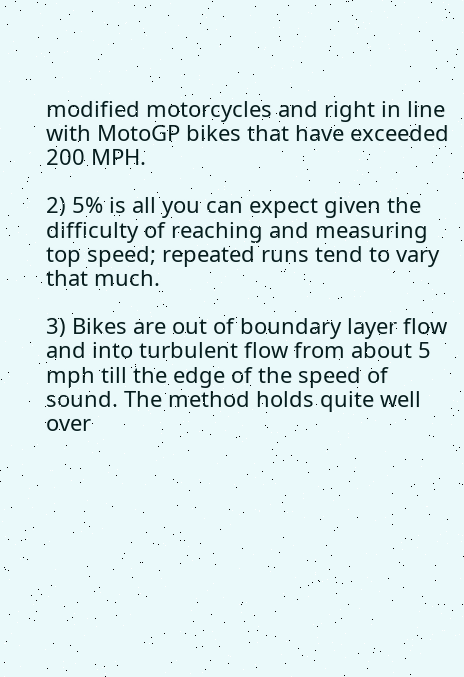modified motorcycles and right in line with MotoGP bikes that have exceeded 200 MPH.

2) 5% is all you can expect given the difficulty of reaching and measuring top speed; repeated runs tend to vary that much.

3) Bikes are out of boundary layer flow and into turbulent flow from about 5 mph till the edge of the speed of sound. The method holds quite well over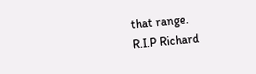that range.
R.I.P Richard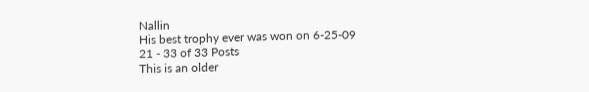Nallin
His best trophy ever was won on 6-25-09
21 - 33 of 33 Posts
This is an older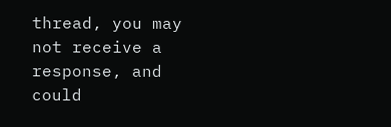thread, you may not receive a response, and could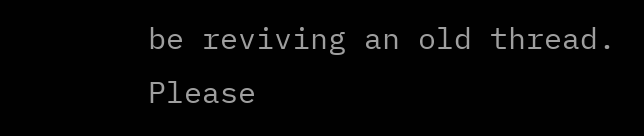be reviving an old thread. Please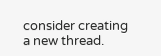consider creating a new thread.